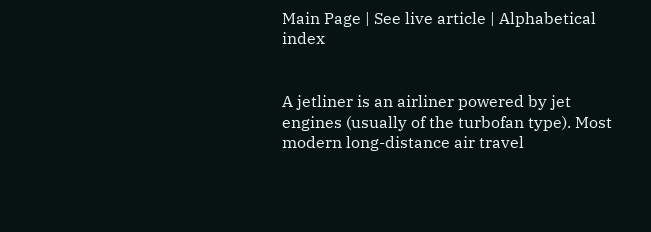Main Page | See live article | Alphabetical index


A jetliner is an airliner powered by jet engines (usually of the turbofan type). Most modern long-distance air travel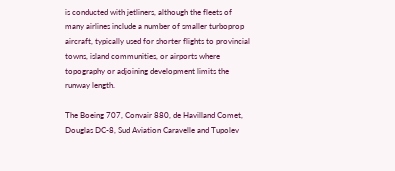is conducted with jetliners, although the fleets of many airlines include a number of smaller turboprop aircraft, typically used for shorter flights to provincial towns, island communities, or airports where topography or adjoining development limits the runway length.

The Boeing 707, Convair 880, de Havilland Comet, Douglas DC-8, Sud Aviation Caravelle and Tupolev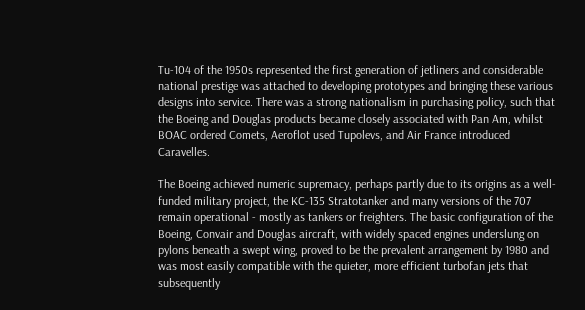Tu-104 of the 1950s represented the first generation of jetliners and considerable national prestige was attached to developing prototypes and bringing these various designs into service. There was a strong nationalism in purchasing policy, such that the Boeing and Douglas products became closely associated with Pan Am, whilst BOAC ordered Comets, Aeroflot used Tupolevs, and Air France introduced Caravelles.

The Boeing achieved numeric supremacy, perhaps partly due to its origins as a well-funded military project, the KC-135 Stratotanker and many versions of the 707 remain operational - mostly as tankers or freighters. The basic configuration of the Boeing, Convair and Douglas aircraft, with widely spaced engines underslung on pylons beneath a swept wing, proved to be the prevalent arrangement by 1980 and was most easily compatible with the quieter, more efficient turbofan jets that subsequently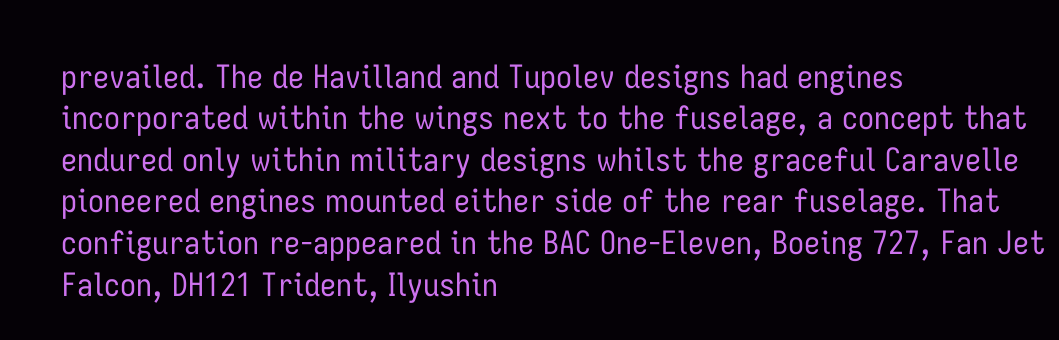prevailed. The de Havilland and Tupolev designs had engines incorporated within the wings next to the fuselage, a concept that endured only within military designs whilst the graceful Caravelle pioneered engines mounted either side of the rear fuselage. That configuration re-appeared in the BAC One-Eleven, Boeing 727, Fan Jet Falcon, DH121 Trident, Ilyushin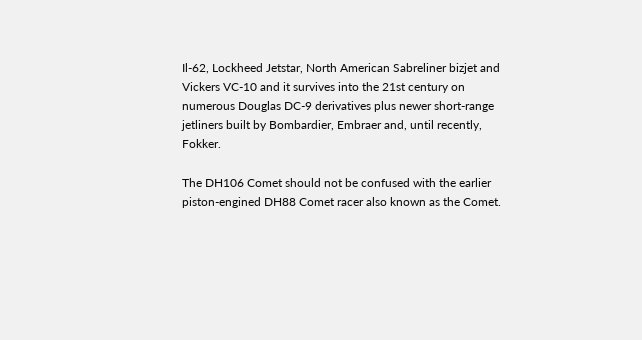Il-62, Lockheed Jetstar, North American Sabreliner bizjet and Vickers VC-10 and it survives into the 21st century on numerous Douglas DC-9 derivatives plus newer short-range jetliners built by Bombardier, Embraer and, until recently, Fokker.

The DH106 Comet should not be confused with the earlier piston-engined DH88 Comet racer also known as the Comet.